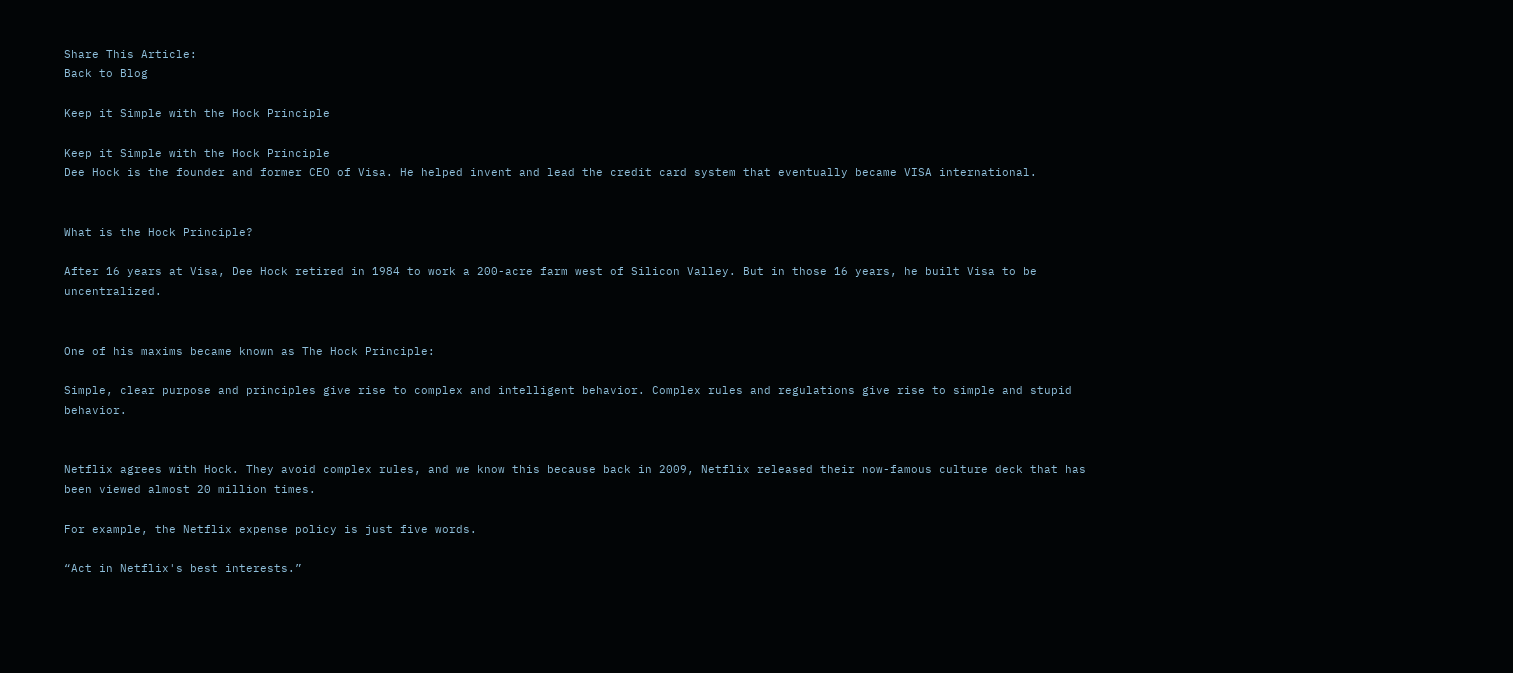Share This Article:
Back to Blog

Keep it Simple with the Hock Principle

Keep it Simple with the Hock Principle
Dee Hock is the founder and former CEO of Visa. He helped invent and lead the credit card system that eventually became VISA international.


What is the Hock Principle?

After 16 years at Visa, Dee Hock retired in 1984 to work a 200-acre farm west of Silicon Valley. But in those 16 years, he built Visa to be uncentralized.


One of his maxims became known as The Hock Principle:

Simple, clear purpose and principles give rise to complex and intelligent behavior. Complex rules and regulations give rise to simple and stupid behavior.


Netflix agrees with Hock. They avoid complex rules, and we know this because back in 2009, Netflix released their now-famous culture deck that has been viewed almost 20 million times.

For example, the Netflix expense policy is just five words.

“Act in Netflix's best interests.”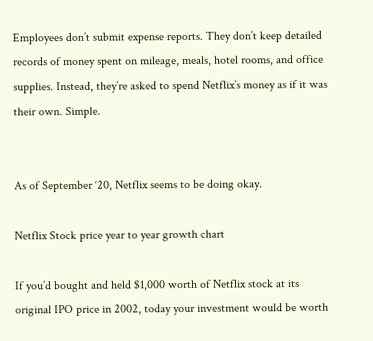Employees don’t submit expense reports. They don’t keep detailed records of money spent on mileage, meals, hotel rooms, and office supplies. Instead, they’re asked to spend Netflix’s money as if it was their own. Simple.


As of September ‘20, Netflix seems to be doing okay.

Netflix Stock price year to year growth chart

If you’d bought and held $1,000 worth of Netflix stock at its original IPO price in 2002, today your investment would be worth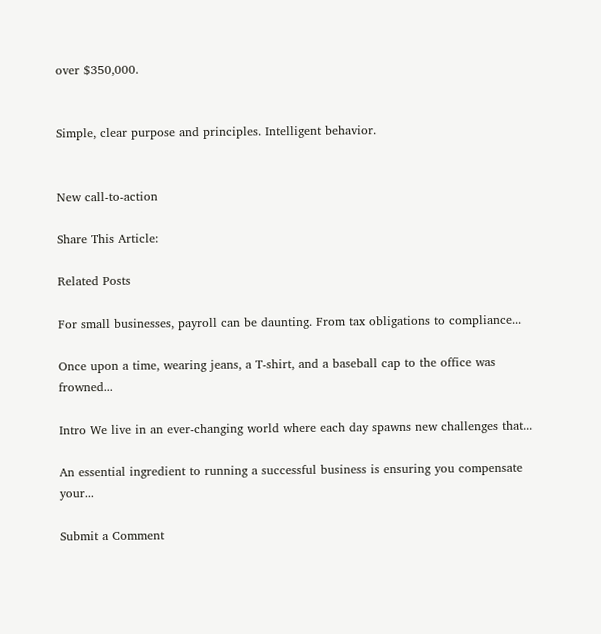over $350,000.


Simple, clear purpose and principles. Intelligent behavior.


New call-to-action

Share This Article:

Related Posts

For small businesses, payroll can be daunting. From tax obligations to compliance...

Once upon a time, wearing jeans, a T-shirt, and a baseball cap to the office was frowned...

Intro We live in an ever-changing world where each day spawns new challenges that...

An essential ingredient to running a successful business is ensuring you compensate your...

Submit a Comment